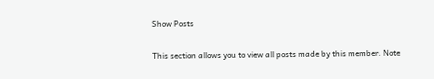Show Posts

This section allows you to view all posts made by this member. Note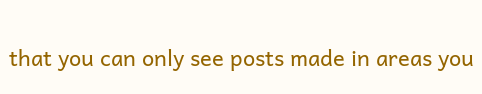that you can only see posts made in areas you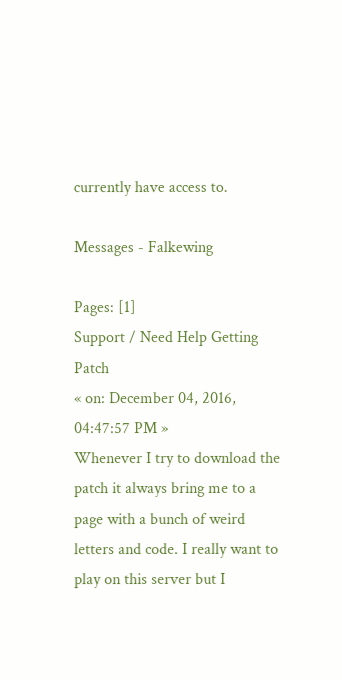currently have access to.

Messages - Falkewing

Pages: [1]
Support / Need Help Getting Patch
« on: December 04, 2016, 04:47:57 PM »
Whenever I try to download the patch it always bring me to a page with a bunch of weird letters and code. I really want to play on this server but I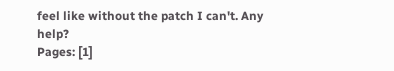feel like without the patch I can't. Any help?
Pages: [1]